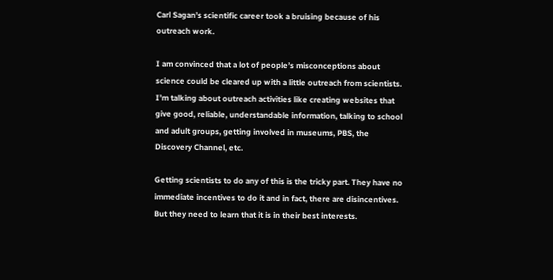Carl Sagan’s scientific career took a bruising because of his outreach work.

I am convinced that a lot of people’s misconceptions about science could be cleared up with a little outreach from scientists. I’m talking about outreach activities like creating websites that give good, reliable, understandable information, talking to school and adult groups, getting involved in museums, PBS, the Discovery Channel, etc.

Getting scientists to do any of this is the tricky part. They have no immediate incentives to do it and in fact, there are disincentives. But they need to learn that it is in their best interests.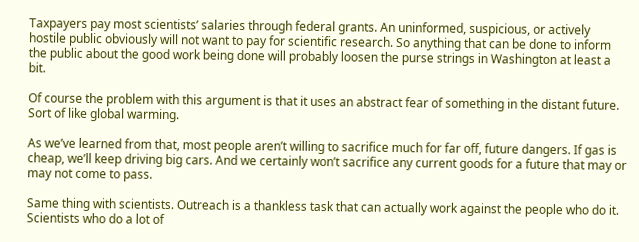Taxpayers pay most scientists’ salaries through federal grants. An uninformed, suspicious, or actively hostile public obviously will not want to pay for scientific research. So anything that can be done to inform the public about the good work being done will probably loosen the purse strings in Washington at least a bit.

Of course the problem with this argument is that it uses an abstract fear of something in the distant future. Sort of like global warming.

As we’ve learned from that, most people aren’t willing to sacrifice much for far off, future dangers. If gas is cheap, we’ll keep driving big cars. And we certainly won’t sacrifice any current goods for a future that may or may not come to pass.

Same thing with scientists. Outreach is a thankless task that can actually work against the people who do it. Scientists who do a lot of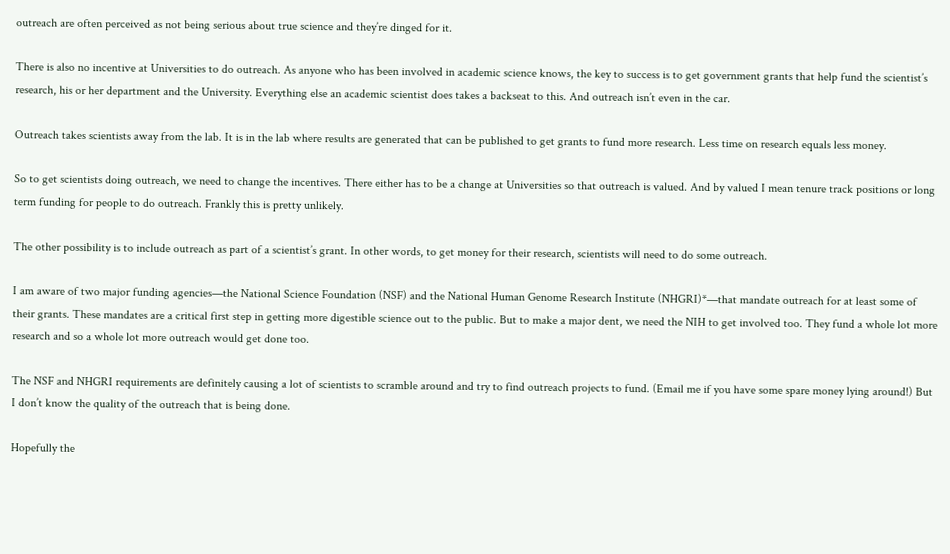outreach are often perceived as not being serious about true science and they’re dinged for it.

There is also no incentive at Universities to do outreach. As anyone who has been involved in academic science knows, the key to success is to get government grants that help fund the scientist’s research, his or her department and the University. Everything else an academic scientist does takes a backseat to this. And outreach isn’t even in the car.

Outreach takes scientists away from the lab. It is in the lab where results are generated that can be published to get grants to fund more research. Less time on research equals less money.

So to get scientists doing outreach, we need to change the incentives. There either has to be a change at Universities so that outreach is valued. And by valued I mean tenure track positions or long term funding for people to do outreach. Frankly this is pretty unlikely.

The other possibility is to include outreach as part of a scientist’s grant. In other words, to get money for their research, scientists will need to do some outreach.

I am aware of two major funding agencies—the National Science Foundation (NSF) and the National Human Genome Research Institute (NHGRI)*—that mandate outreach for at least some of their grants. These mandates are a critical first step in getting more digestible science out to the public. But to make a major dent, we need the NIH to get involved too. They fund a whole lot more research and so a whole lot more outreach would get done too.

The NSF and NHGRI requirements are definitely causing a lot of scientists to scramble around and try to find outreach projects to fund. (Email me if you have some spare money lying around!) But I don’t know the quality of the outreach that is being done.

Hopefully the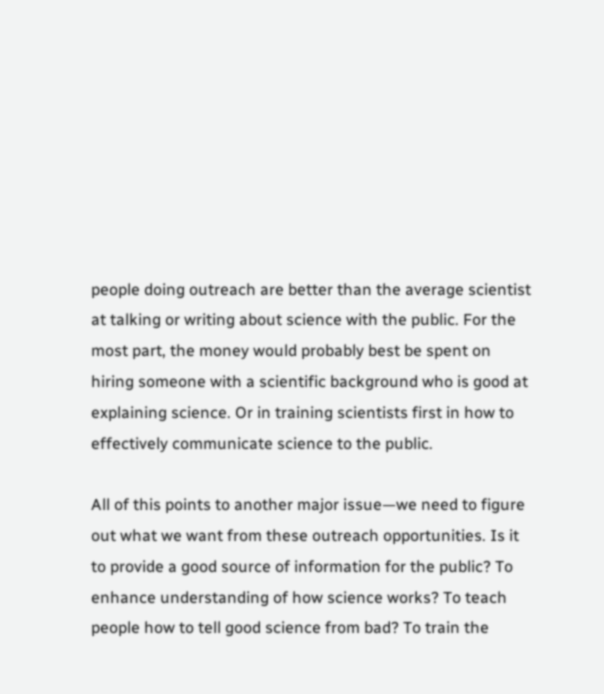people doing outreach are better than the average scientist at talking or writing about science with the public. For the most part, the money would probably best be spent on hiring someone with a scientific background who is good at explaining science. Or in training scientists first in how to effectively communicate science to the public.

All of this points to another major issue—we need to figure out what we want from these outreach opportunities. Is it to provide a good source of information for the public? To enhance understanding of how science works? To teach people how to tell good science from bad? To train the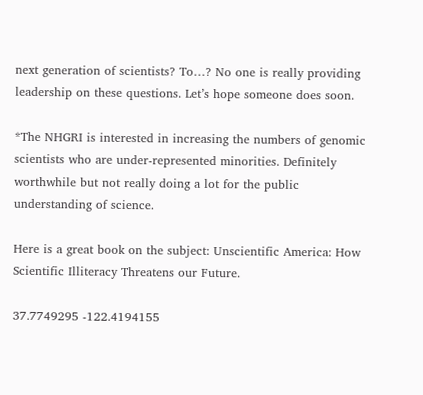next generation of scientists? To…? No one is really providing leadership on these questions. Let’s hope someone does soon.

*The NHGRI is interested in increasing the numbers of genomic scientists who are under-represented minorities. Definitely worthwhile but not really doing a lot for the public understanding of science.

Here is a great book on the subject: Unscientific America: How Scientific Illiteracy Threatens our Future.

37.7749295 -122.4194155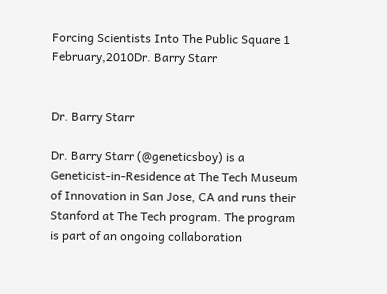Forcing Scientists Into The Public Square 1 February,2010Dr. Barry Starr


Dr. Barry Starr

Dr. Barry Starr (@geneticsboy) is a Geneticist-in-Residence at The Tech Museum of Innovation in San Jose, CA and runs their Stanford at The Tech program. The program is part of an ongoing collaboration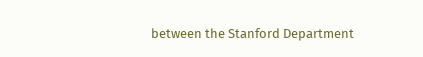between the Stanford Department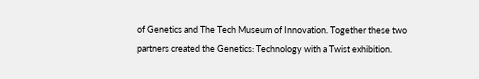of Genetics and The Tech Museum of Innovation. Together these two partners created the Genetics: Technology with a Twist exhibition.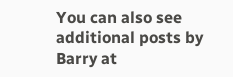You can also see additional posts by Barry at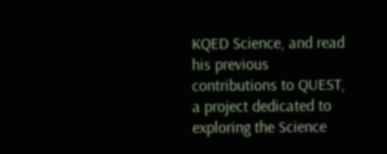KQED Science, and read his previous contributions to QUEST, a project dedicated to exploring the Science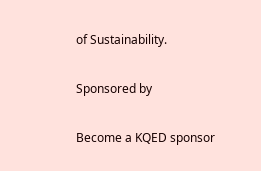of Sustainability.

Sponsored by

Become a KQED sponsor